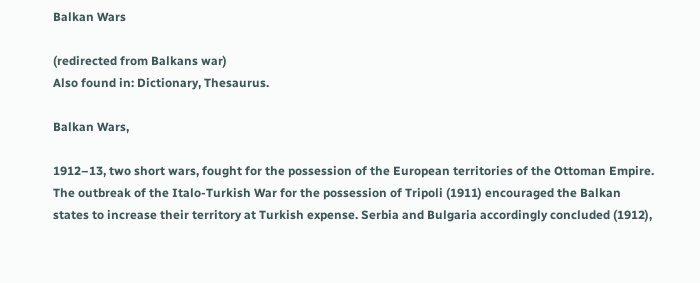Balkan Wars

(redirected from Balkans war)
Also found in: Dictionary, Thesaurus.

Balkan Wars,

1912–13, two short wars, fought for the possession of the European territories of the Ottoman Empire. The outbreak of the Italo-Turkish War for the possession of Tripoli (1911) encouraged the Balkan states to increase their territory at Turkish expense. Serbia and Bulgaria accordingly concluded (1912),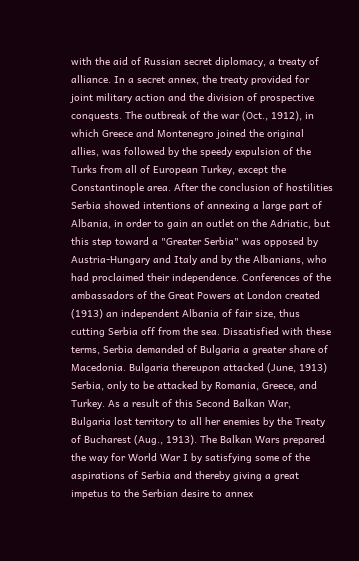with the aid of Russian secret diplomacy, a treaty of alliance. In a secret annex, the treaty provided for joint military action and the division of prospective conquests. The outbreak of the war (Oct., 1912), in which Greece and Montenegro joined the original allies, was followed by the speedy expulsion of the Turks from all of European Turkey, except the Constantinople area. After the conclusion of hostilities Serbia showed intentions of annexing a large part of Albania, in order to gain an outlet on the Adriatic, but this step toward a "Greater Serbia" was opposed by Austria-Hungary and Italy and by the Albanians, who had proclaimed their independence. Conferences of the ambassadors of the Great Powers at London created (1913) an independent Albania of fair size, thus cutting Serbia off from the sea. Dissatisfied with these terms, Serbia demanded of Bulgaria a greater share of Macedonia. Bulgaria thereupon attacked (June, 1913) Serbia, only to be attacked by Romania, Greece, and Turkey. As a result of this Second Balkan War, Bulgaria lost territory to all her enemies by the Treaty of Bucharest (Aug., 1913). The Balkan Wars prepared the way for World War I by satisfying some of the aspirations of Serbia and thereby giving a great impetus to the Serbian desire to annex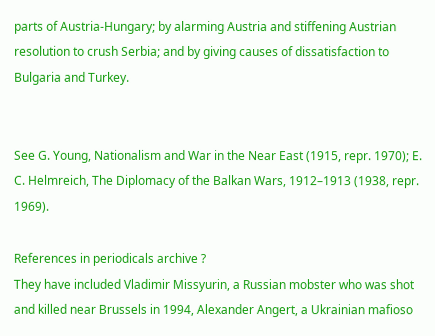parts of Austria-Hungary; by alarming Austria and stiffening Austrian resolution to crush Serbia; and by giving causes of dissatisfaction to Bulgaria and Turkey.


See G. Young, Nationalism and War in the Near East (1915, repr. 1970); E. C. Helmreich, The Diplomacy of the Balkan Wars, 1912–1913 (1938, repr. 1969).

References in periodicals archive ?
They have included Vladimir Missyurin, a Russian mobster who was shot and killed near Brussels in 1994, Alexander Angert, a Ukrainian mafioso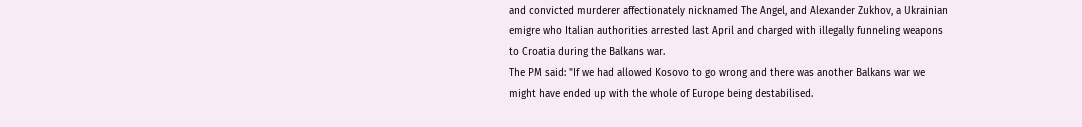and convicted murderer affectionately nicknamed The Angel, and Alexander Zukhov, a Ukrainian emigre who Italian authorities arrested last April and charged with illegally funneling weapons to Croatia during the Balkans war.
The PM said: "If we had allowed Kosovo to go wrong and there was another Balkans war we might have ended up with the whole of Europe being destabilised.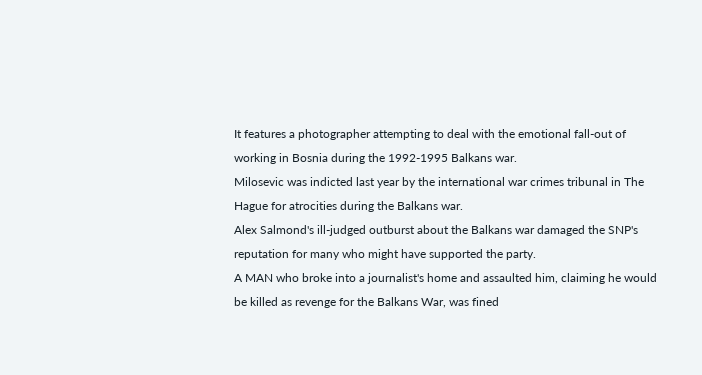It features a photographer attempting to deal with the emotional fall-out of working in Bosnia during the 1992-1995 Balkans war.
Milosevic was indicted last year by the international war crimes tribunal in The Hague for atrocities during the Balkans war.
Alex Salmond's ill-judged outburst about the Balkans war damaged the SNP's reputation for many who might have supported the party.
A MAN who broke into a journalist's home and assaulted him, claiming he would be killed as revenge for the Balkans War, was fined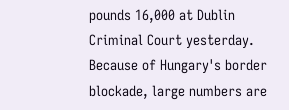pounds 16,000 at Dublin Criminal Court yesterday.
Because of Hungary's border blockade, large numbers are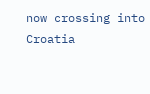now crossing into Croatia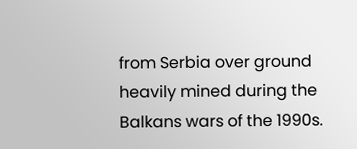from Serbia over ground heavily mined during the Balkans wars of the 1990s.